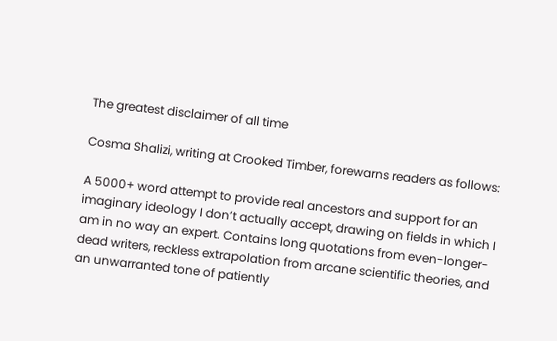The greatest disclaimer of all time

Cosma Shalizi, writing at Crooked Timber, forewarns readers as follows:

A 5000+ word attempt to provide real ancestors and support for an imaginary ideology I don’t actually accept, drawing on fields in which I am in no way an expert. Contains long quotations from even-longer-dead writers, reckless extrapolation from arcane scientific theories, and an unwarranted tone of patiently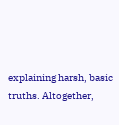explaining harsh, basic truths. Altogether,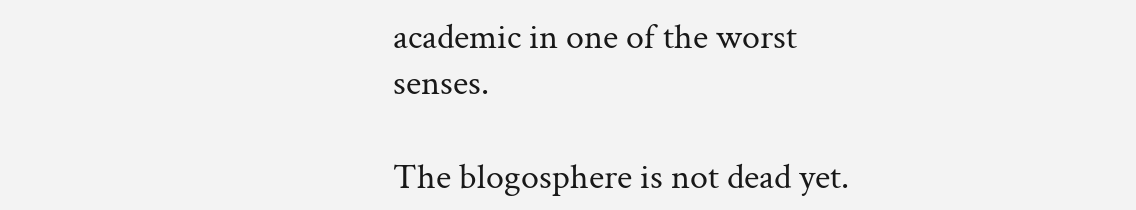academic in one of the worst senses.

The blogosphere is not dead yet.